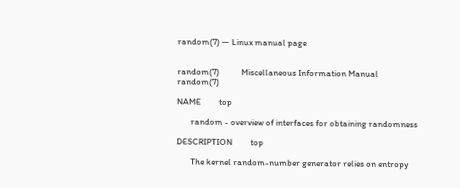random(7) — Linux manual page


random(7)           Miscellaneous Information Manual           random(7)

NAME         top

       random - overview of interfaces for obtaining randomness

DESCRIPTION         top

       The kernel random-number generator relies on entropy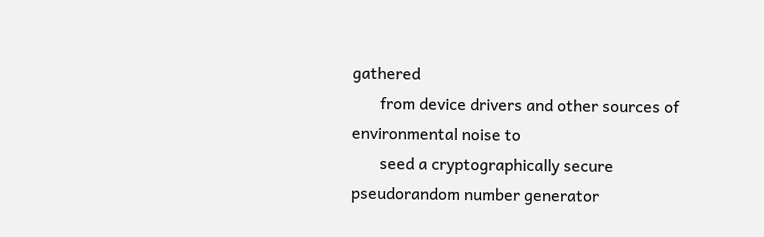gathered
       from device drivers and other sources of environmental noise to
       seed a cryptographically secure pseudorandom number generator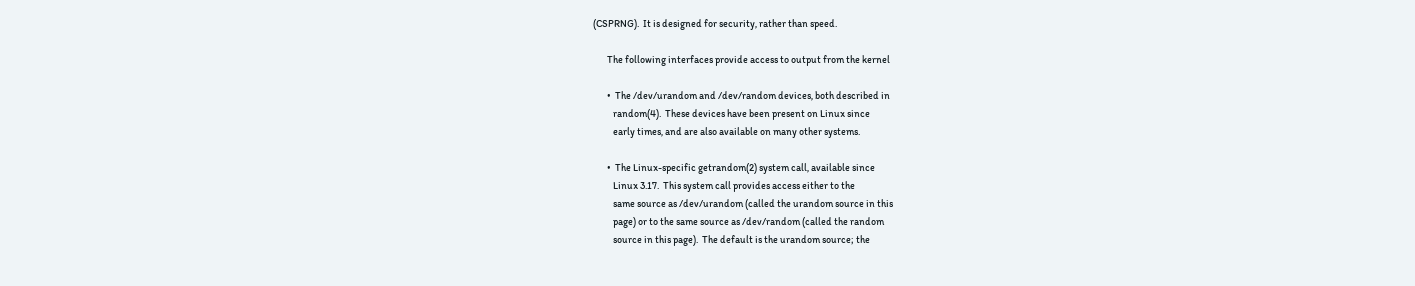(CSPRNG).  It is designed for security, rather than speed.

       The following interfaces provide access to output from the kernel

       •  The /dev/urandom and /dev/random devices, both described in
          random(4).  These devices have been present on Linux since
          early times, and are also available on many other systems.

       •  The Linux-specific getrandom(2) system call, available since
          Linux 3.17.  This system call provides access either to the
          same source as /dev/urandom (called the urandom source in this
          page) or to the same source as /dev/random (called the random
          source in this page).  The default is the urandom source; the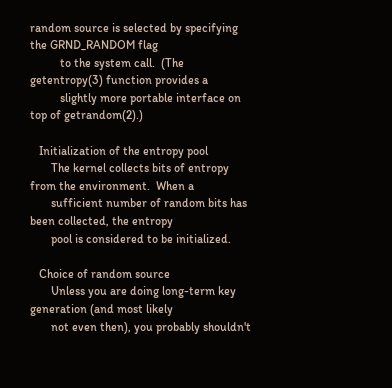random source is selected by specifying the GRND_RANDOM flag
          to the system call.  (The getentropy(3) function provides a
          slightly more portable interface on top of getrandom(2).)

   Initialization of the entropy pool
       The kernel collects bits of entropy from the environment.  When a
       sufficient number of random bits has been collected, the entropy
       pool is considered to be initialized.

   Choice of random source
       Unless you are doing long-term key generation (and most likely
       not even then), you probably shouldn't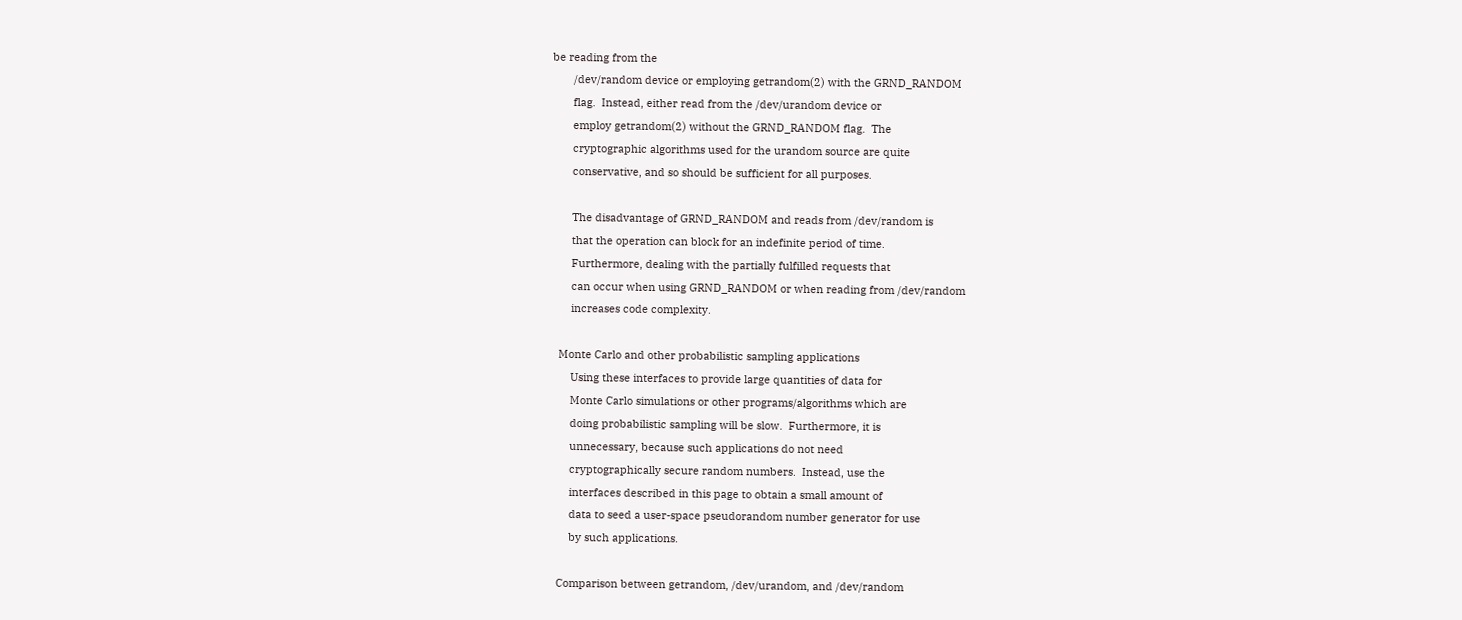be reading from the
       /dev/random device or employing getrandom(2) with the GRND_RANDOM
       flag.  Instead, either read from the /dev/urandom device or
       employ getrandom(2) without the GRND_RANDOM flag.  The
       cryptographic algorithms used for the urandom source are quite
       conservative, and so should be sufficient for all purposes.

       The disadvantage of GRND_RANDOM and reads from /dev/random is
       that the operation can block for an indefinite period of time.
       Furthermore, dealing with the partially fulfilled requests that
       can occur when using GRND_RANDOM or when reading from /dev/random
       increases code complexity.

   Monte Carlo and other probabilistic sampling applications
       Using these interfaces to provide large quantities of data for
       Monte Carlo simulations or other programs/algorithms which are
       doing probabilistic sampling will be slow.  Furthermore, it is
       unnecessary, because such applications do not need
       cryptographically secure random numbers.  Instead, use the
       interfaces described in this page to obtain a small amount of
       data to seed a user-space pseudorandom number generator for use
       by such applications.

   Comparison between getrandom, /dev/urandom, and /dev/random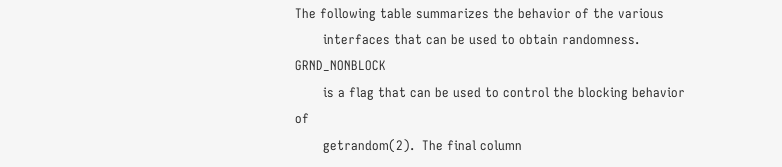The following table summarizes the behavior of the various
       interfaces that can be used to obtain randomness.  GRND_NONBLOCK
       is a flag that can be used to control the blocking behavior of
       getrandom(2).  The final column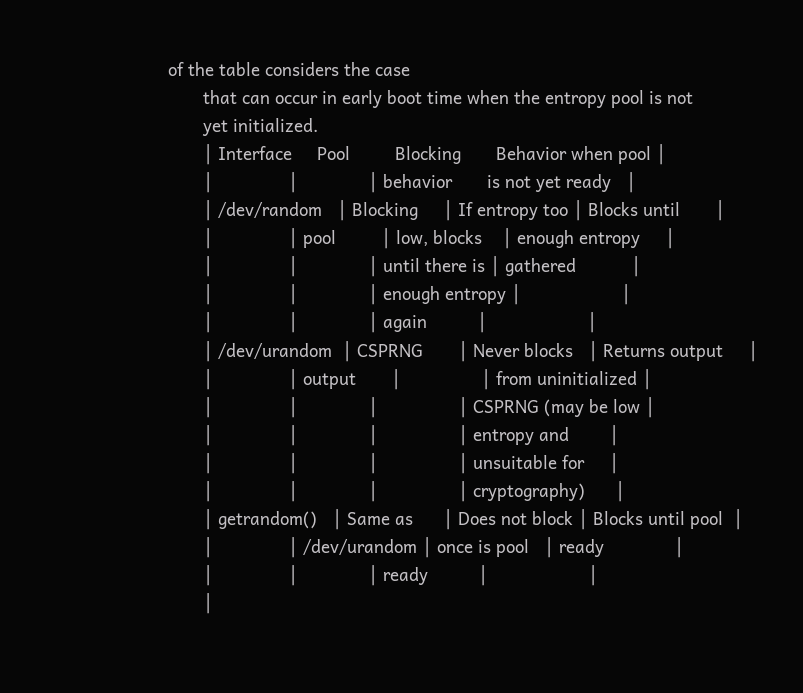of the table considers the case
       that can occur in early boot time when the entropy pool is not
       yet initialized.
       │ Interface     Pool         Blocking       Behavior when pool │
       │               │              │ behavior       is not yet ready   │
       │ /dev/random   │ Blocking     │ If entropy too │ Blocks until       │
       │               │ pool         │ low, blocks    │ enough entropy     │
       │               │              │ until there is │ gathered           │
       │               │              │ enough entropy │                    │
       │               │              │ again          │                    │
       │ /dev/urandom  │ CSPRNG       │ Never blocks   │ Returns output     │
       │               │ output       │                │ from uninitialized │
       │               │              │                │ CSPRNG (may be low │
       │               │              │                │ entropy and        │
       │               │              │                │ unsuitable for     │
       │               │              │                │ cryptography)      │
       │ getrandom()   │ Same as      │ Does not block │ Blocks until pool  │
       │               │ /dev/urandom │ once is pool   │ ready              │
       │               │              │ ready          │                    │
       │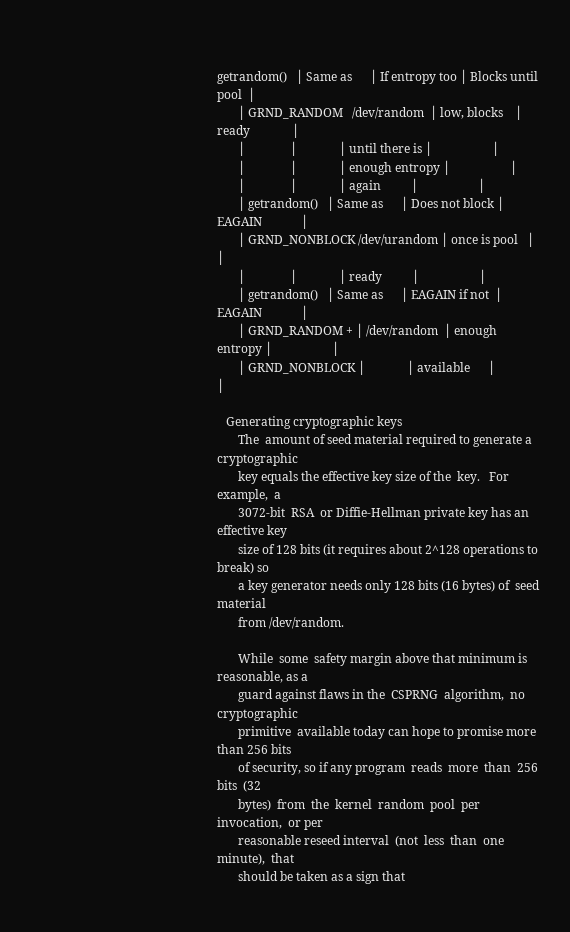getrandom()   │ Same as      │ If entropy too │ Blocks until pool  │
       │ GRND_RANDOM   /dev/random  │ low, blocks    │ ready              │
       │               │              │ until there is │                    │
       │               │              │ enough entropy │                    │
       │               │              │ again          │                    │
       │ getrandom()   │ Same as      │ Does not block │ EAGAIN             │
       │ GRND_NONBLOCK /dev/urandom │ once is pool   │                    │
       │               │              │ ready          │                    │
       │ getrandom()   │ Same as      │ EAGAIN if not  │ EAGAIN             │
       │ GRND_RANDOM + │ /dev/random  │ enough entropy │                    │
       │ GRND_NONBLOCK │              │ available      │                    │

   Generating cryptographic keys
       The  amount of seed material required to generate a cryptographic
       key equals the effective key size of the  key.   For  example,  a
       3072-bit  RSA  or Diffie-Hellman private key has an effective key
       size of 128 bits (it requires about 2^128 operations to break) so
       a key generator needs only 128 bits (16 bytes) of  seed  material
       from /dev/random.

       While  some  safety margin above that minimum is reasonable, as a
       guard against flaws in the  CSPRNG  algorithm,  no  cryptographic
       primitive  available today can hope to promise more than 256 bits
       of security, so if any program  reads  more  than  256  bits  (32
       bytes)  from  the  kernel  random  pool  per  invocation,  or per
       reasonable reseed interval  (not  less  than  one  minute),  that
       should be taken as a sign that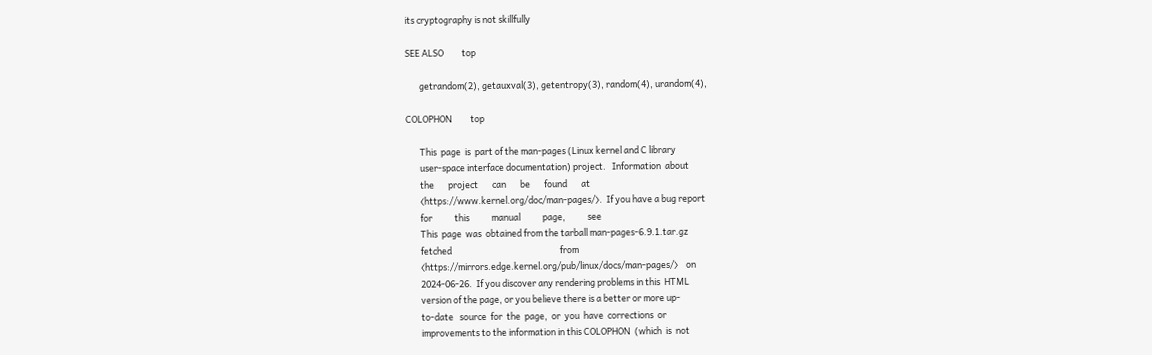its cryptography is not skillfully

SEE ALSO         top

       getrandom(2), getauxval(3), getentropy(3), random(4), urandom(4),

COLOPHON         top

       This  page  is  part of the man-pages (Linux kernel and C library
       user-space interface documentation) project.   Information  about
       the       project       can       be       found       at
       ⟨https://www.kernel.org/doc/man-pages/⟩.  If you have a bug report
       for           this           manual           page,           see
       This  page  was  obtained from the tarball man-pages-6.9.1.tar.gz
       fetched                                                      from
       ⟨https://mirrors.edge.kernel.org/pub/linux/docs/man-pages/⟩    on
       2024-06-26.  If you discover any rendering problems in this  HTML
       version of the page, or you believe there is a better or more up-
       to-date   source  for  the  page,  or  you  have  corrections  or
       improvements to the information in this COLOPHON  (which  is  not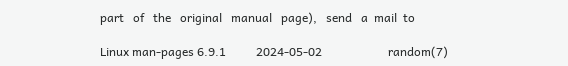part   of   the   original   manual   page),   send   a  mail  to

Linux man-pages 6.9.1          2024-05-02                      random(7)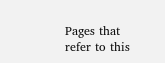Pages that refer to this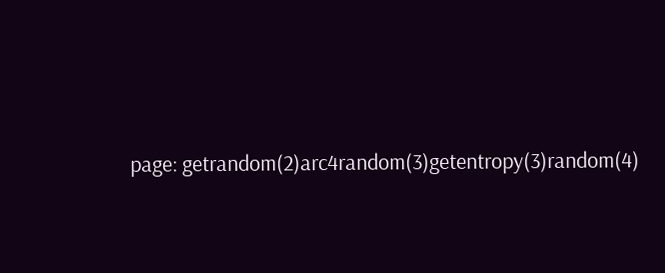page: getrandom(2)arc4random(3)getentropy(3)random(4)